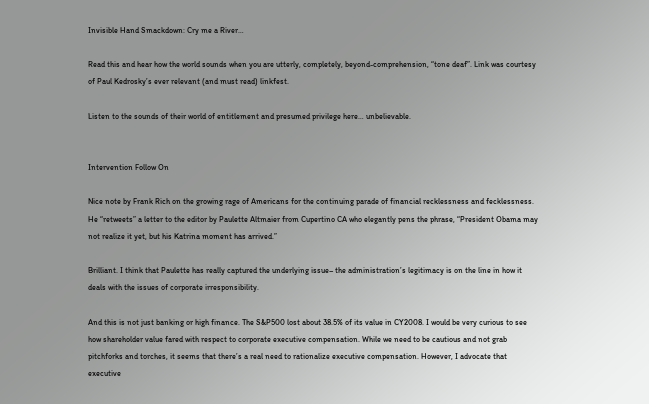Invisible Hand Smackdown: Cry me a River…

Read this and hear how the world sounds when you are utterly, completely, beyond-comprehension, “tone deaf”. Link was courtesy of Paul Kedrosky’s ever relevant (and must read) linkfest.

Listen to the sounds of their world of entitlement and presumed privilege here… unbelievable.


Intervention Follow On

Nice note by Frank Rich on the growing rage of Americans for the continuing parade of financial recklessness and fecklessness. He “retweets” a letter to the editor by Paulette Altmaier from Cupertino CA who elegantly pens the phrase, “President Obama may not realize it yet, but his Katrina moment has arrived.”

Brilliant. I think that Paulette has really captured the underlying issue– the administration’s legitimacy is on the line in how it deals with the issues of corporate irresponsibility.

And this is not just banking or high finance. The S&P500 lost about 38.5% of its value in CY2008. I would be very curious to see how shareholder value fared with respect to corporate executive compensation. While we need to be cautious and not grab  pitchforks and torches, it seems that there’s a real need to rationalize executive compensation. However, I advocate that executive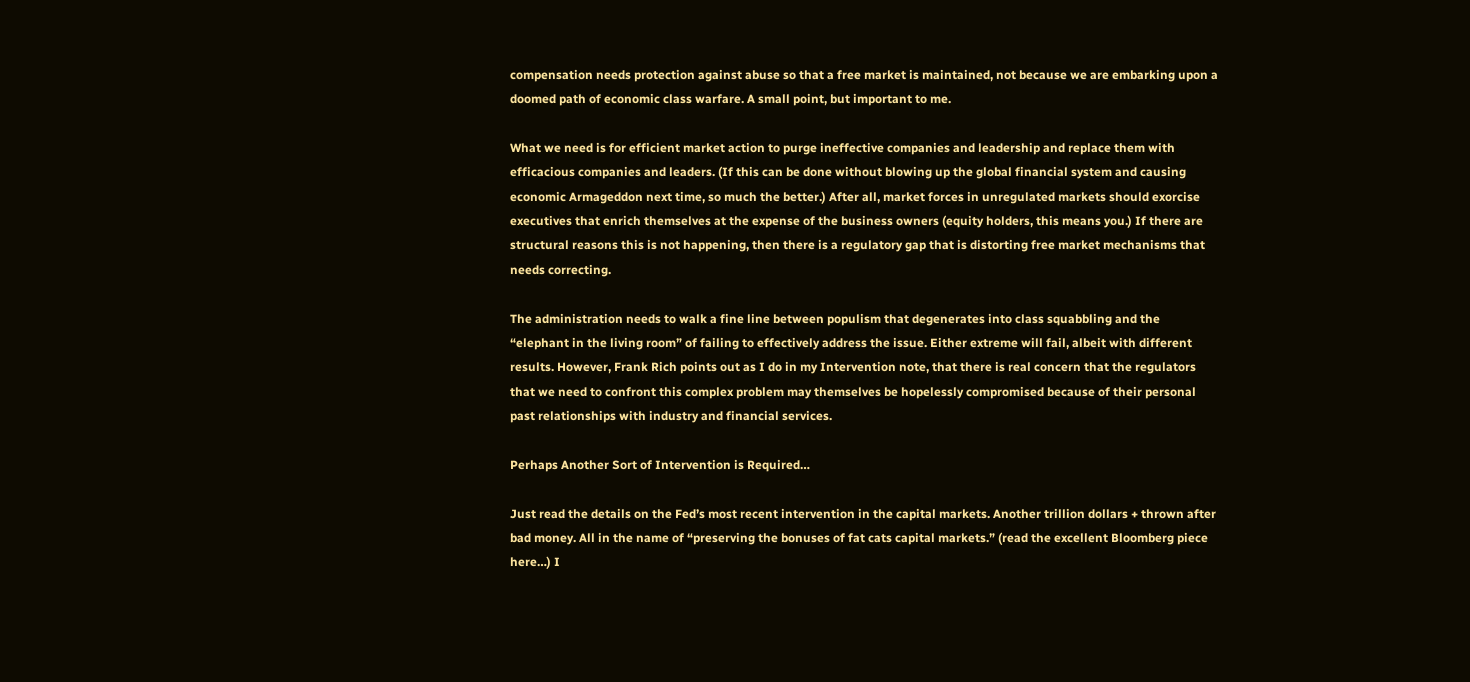compensation needs protection against abuse so that a free market is maintained, not because we are embarking upon a doomed path of economic class warfare. A small point, but important to me.

What we need is for efficient market action to purge ineffective companies and leadership and replace them with efficacious companies and leaders. (If this can be done without blowing up the global financial system and causing economic Armageddon next time, so much the better.) After all, market forces in unregulated markets should exorcise executives that enrich themselves at the expense of the business owners (equity holders, this means you.) If there are structural reasons this is not happening, then there is a regulatory gap that is distorting free market mechanisms that needs correcting.

The administration needs to walk a fine line between populism that degenerates into class squabbling and the “elephant in the living room” of failing to effectively address the issue. Either extreme will fail, albeit with different results. However, Frank Rich points out as I do in my Intervention note, that there is real concern that the regulators that we need to confront this complex problem may themselves be hopelessly compromised because of their personal past relationships with industry and financial services.

Perhaps Another Sort of Intervention is Required…

Just read the details on the Fed’s most recent intervention in the capital markets. Another trillion dollars + thrown after bad money. All in the name of “preserving the bonuses of fat cats capital markets.” (read the excellent Bloomberg piece here…) I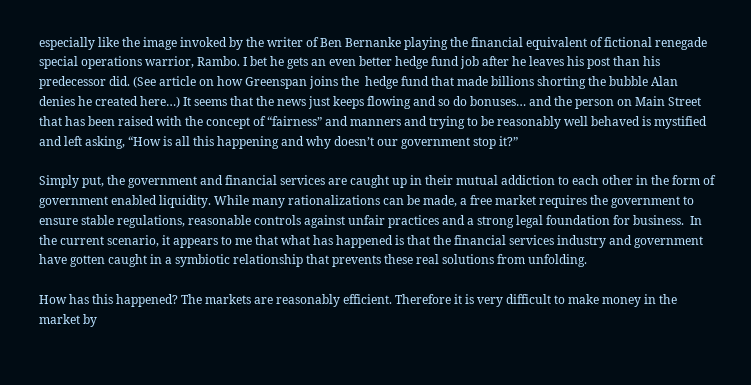especially like the image invoked by the writer of Ben Bernanke playing the financial equivalent of fictional renegade special operations warrior, Rambo. I bet he gets an even better hedge fund job after he leaves his post than his predecessor did. (See article on how Greenspan joins the  hedge fund that made billions shorting the bubble Alan denies he created here…) It seems that the news just keeps flowing and so do bonuses… and the person on Main Street that has been raised with the concept of “fairness” and manners and trying to be reasonably well behaved is mystified and left asking, “How is all this happening and why doesn’t our government stop it?”

Simply put, the government and financial services are caught up in their mutual addiction to each other in the form of government enabled liquidity. While many rationalizations can be made, a free market requires the government to ensure stable regulations, reasonable controls against unfair practices and a strong legal foundation for business.  In the current scenario, it appears to me that what has happened is that the financial services industry and government have gotten caught in a symbiotic relationship that prevents these real solutions from unfolding.

How has this happened? The markets are reasonably efficient. Therefore it is very difficult to make money in the market by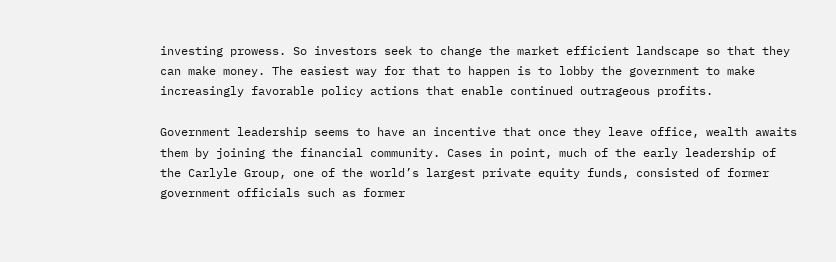investing prowess. So investors seek to change the market efficient landscape so that they can make money. The easiest way for that to happen is to lobby the government to make increasingly favorable policy actions that enable continued outrageous profits.

Government leadership seems to have an incentive that once they leave office, wealth awaits them by joining the financial community. Cases in point, much of the early leadership of the Carlyle Group, one of the world’s largest private equity funds, consisted of former government officials such as former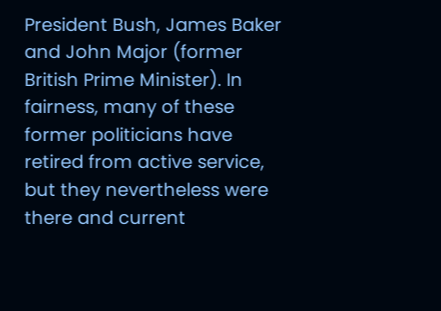President Bush, James Baker and John Major (former British Prime Minister). In fairness, many of these former politicians have retired from active service, but they nevertheless were there and current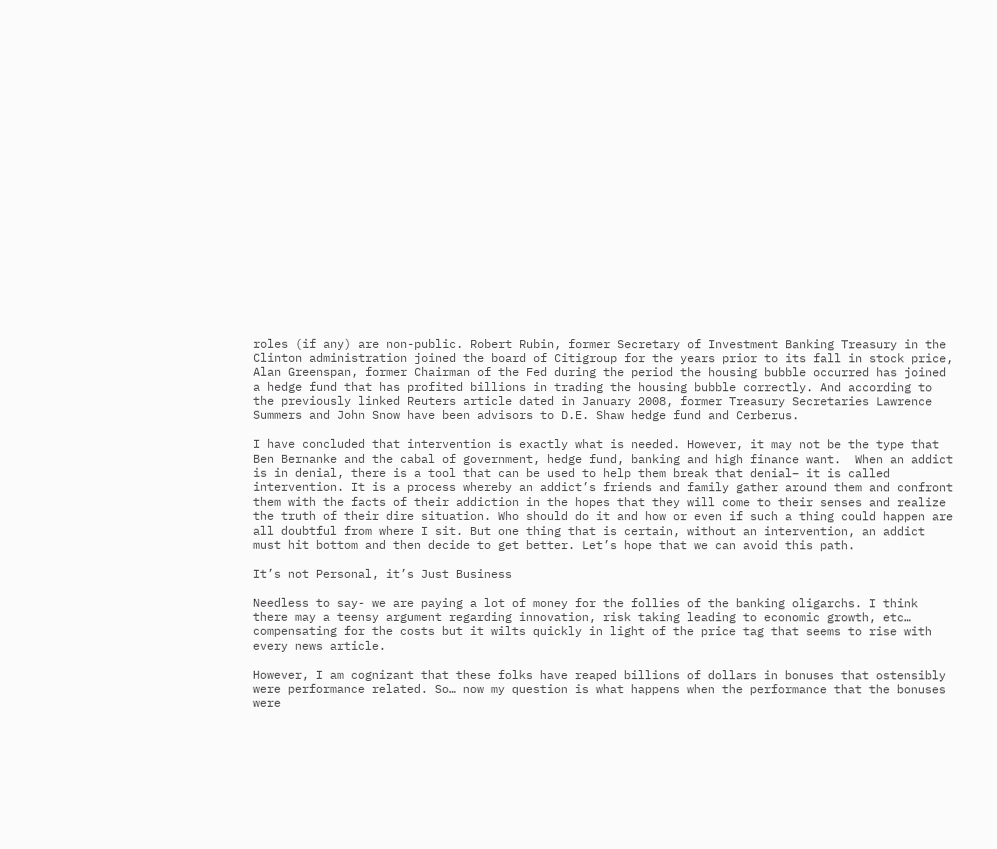roles (if any) are non-public. Robert Rubin, former Secretary of Investment Banking Treasury in the Clinton administration joined the board of Citigroup for the years prior to its fall in stock price, Alan Greenspan, former Chairman of the Fed during the period the housing bubble occurred has joined a hedge fund that has profited billions in trading the housing bubble correctly. And according to the previously linked Reuters article dated in January 2008, former Treasury Secretaries Lawrence Summers and John Snow have been advisors to D.E. Shaw hedge fund and Cerberus.

I have concluded that intervention is exactly what is needed. However, it may not be the type that Ben Bernanke and the cabal of government, hedge fund, banking and high finance want.  When an addict is in denial, there is a tool that can be used to help them break that denial– it is called intervention. It is a process whereby an addict’s friends and family gather around them and confront them with the facts of their addiction in the hopes that they will come to their senses and realize the truth of their dire situation. Who should do it and how or even if such a thing could happen are all doubtful from where I sit. But one thing that is certain, without an intervention, an addict must hit bottom and then decide to get better. Let’s hope that we can avoid this path.

It’s not Personal, it’s Just Business

Needless to say- we are paying a lot of money for the follies of the banking oligarchs. I think there may a teensy argument regarding innovation, risk taking leading to economic growth, etc… compensating for the costs but it wilts quickly in light of the price tag that seems to rise with every news article.

However, I am cognizant that these folks have reaped billions of dollars in bonuses that ostensibly were performance related. So… now my question is what happens when the performance that the bonuses were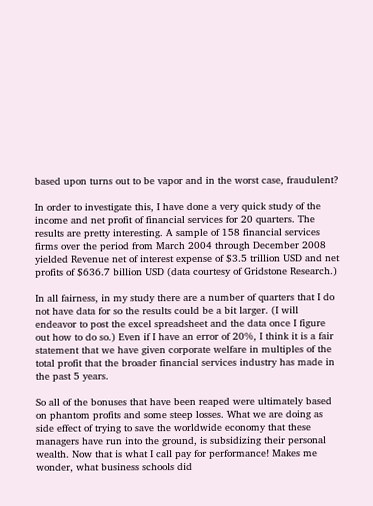based upon turns out to be vapor and in the worst case, fraudulent?

In order to investigate this, I have done a very quick study of the income and net profit of financial services for 20 quarters. The results are pretty interesting. A sample of 158 financial services firms over the period from March 2004 through December 2008 yielded Revenue net of interest expense of $3.5 trillion USD and net profits of $636.7 billion USD (data courtesy of Gridstone Research.)

In all fairness, in my study there are a number of quarters that I do not have data for so the results could be a bit larger. (I will endeavor to post the excel spreadsheet and the data once I figure out how to do so.) Even if I have an error of 20%, I think it is a fair statement that we have given corporate welfare in multiples of the total profit that the broader financial services industry has made in the past 5 years.

So all of the bonuses that have been reaped were ultimately based on phantom profits and some steep losses. What we are doing as side effect of trying to save the worldwide economy that these managers have run into the ground, is subsidizing their personal wealth. Now that is what I call pay for performance! Makes me wonder, what business schools did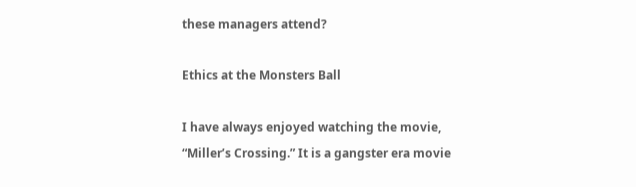these managers attend?

Ethics at the Monsters Ball

I have always enjoyed watching the movie, “Miller’s Crossing.” It is a gangster era movie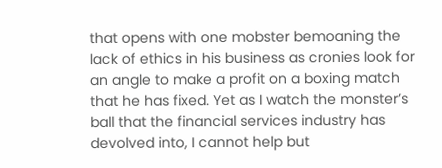that opens with one mobster bemoaning the lack of ethics in his business as cronies look for an angle to make a profit on a boxing match that he has fixed. Yet as I watch the monster’s ball that the financial services industry has devolved into, I cannot help but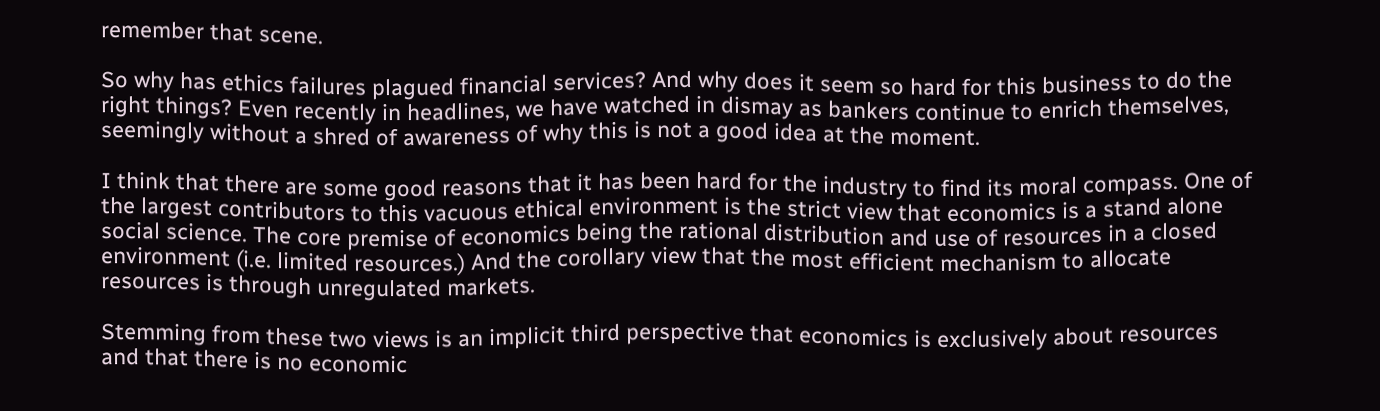remember that scene.

So why has ethics failures plagued financial services? And why does it seem so hard for this business to do the right things? Even recently in headlines, we have watched in dismay as bankers continue to enrich themselves, seemingly without a shred of awareness of why this is not a good idea at the moment.

I think that there are some good reasons that it has been hard for the industry to find its moral compass. One of the largest contributors to this vacuous ethical environment is the strict view that economics is a stand alone social science. The core premise of economics being the rational distribution and use of resources in a closed environment (i.e. limited resources.) And the corollary view that the most efficient mechanism to allocate resources is through unregulated markets.

Stemming from these two views is an implicit third perspective that economics is exclusively about resources and that there is no economic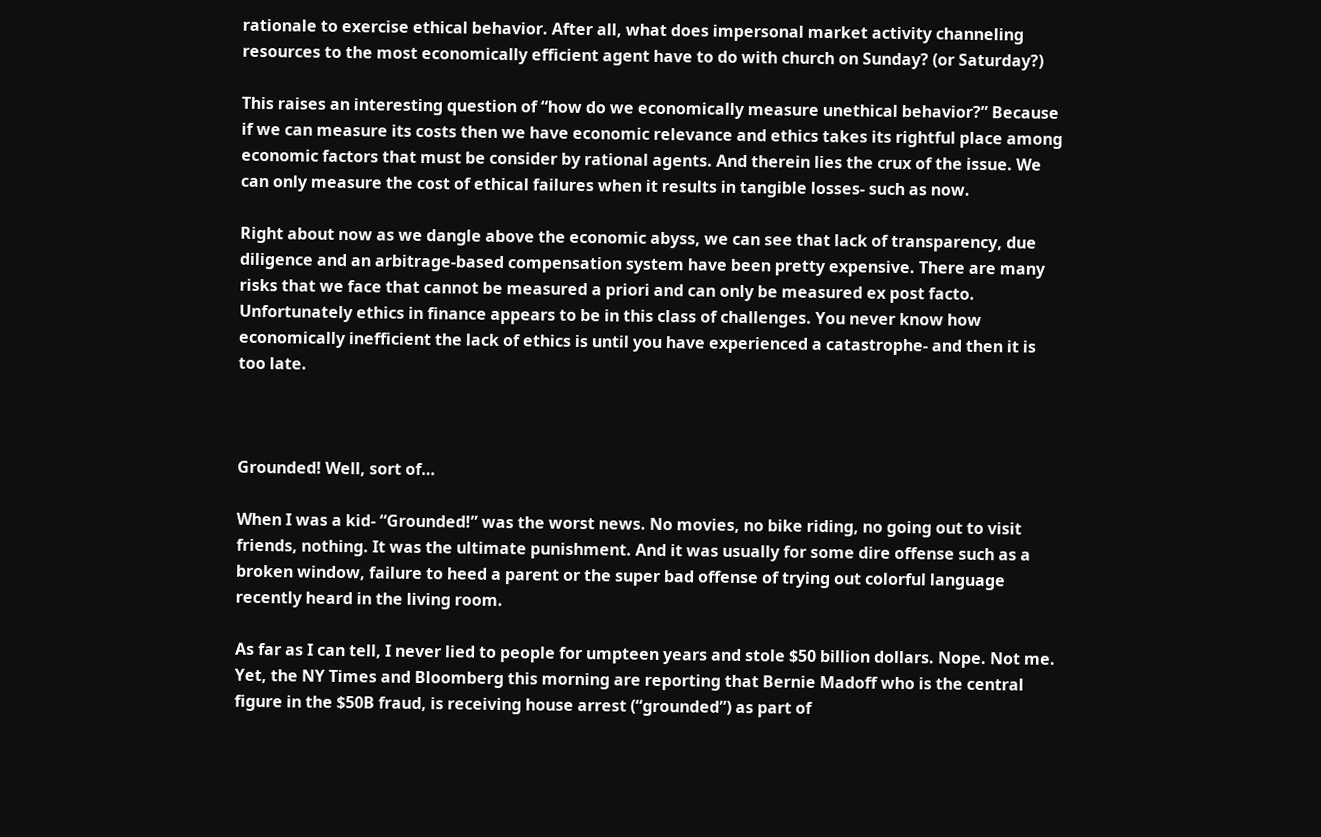rationale to exercise ethical behavior. After all, what does impersonal market activity channeling resources to the most economically efficient agent have to do with church on Sunday? (or Saturday?)

This raises an interesting question of “how do we economically measure unethical behavior?” Because if we can measure its costs then we have economic relevance and ethics takes its rightful place among economic factors that must be consider by rational agents. And therein lies the crux of the issue. We can only measure the cost of ethical failures when it results in tangible losses- such as now.

Right about now as we dangle above the economic abyss, we can see that lack of transparency, due diligence and an arbitrage-based compensation system have been pretty expensive. There are many risks that we face that cannot be measured a priori and can only be measured ex post facto. Unfortunately ethics in finance appears to be in this class of challenges. You never know how economically inefficient the lack of ethics is until you have experienced a catastrophe- and then it is too late.



Grounded! Well, sort of…

When I was a kid- “Grounded!” was the worst news. No movies, no bike riding, no going out to visit friends, nothing. It was the ultimate punishment. And it was usually for some dire offense such as a broken window, failure to heed a parent or the super bad offense of trying out colorful language recently heard in the living room.

As far as I can tell, I never lied to people for umpteen years and stole $50 billion dollars. Nope. Not me. Yet, the NY Times and Bloomberg this morning are reporting that Bernie Madoff who is the central figure in the $50B fraud, is receiving house arrest (“grounded”) as part of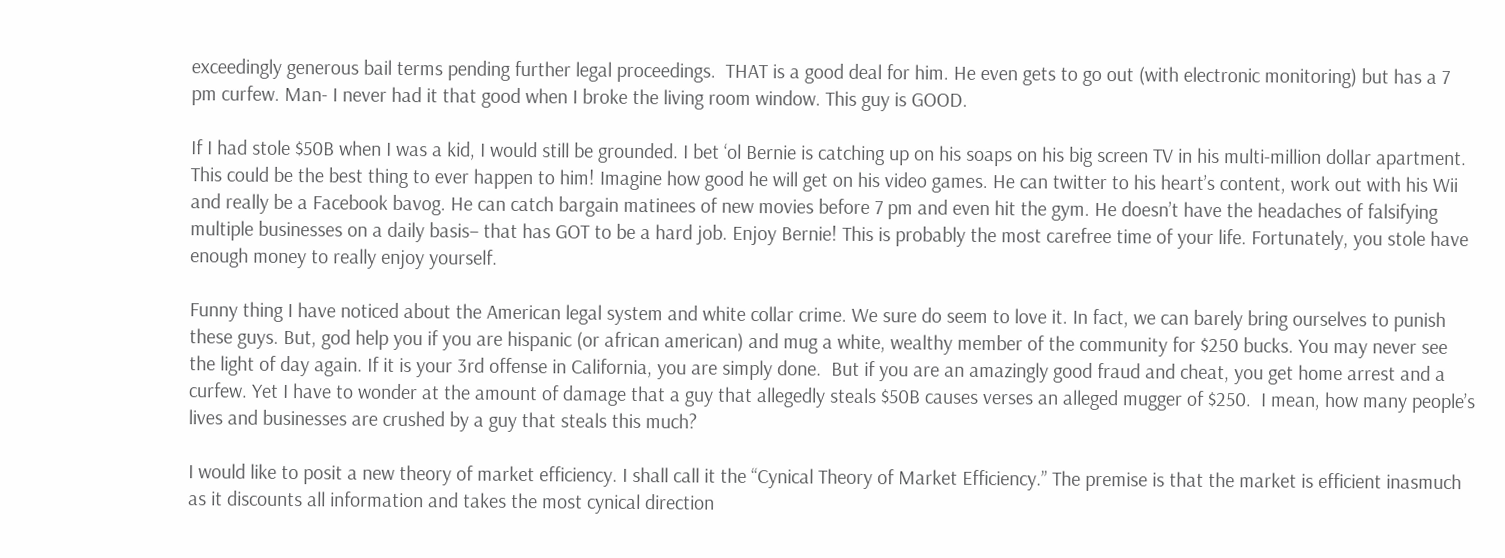exceedingly generous bail terms pending further legal proceedings.  THAT is a good deal for him. He even gets to go out (with electronic monitoring) but has a 7 pm curfew. Man- I never had it that good when I broke the living room window. This guy is GOOD.

If I had stole $50B when I was a kid, I would still be grounded. I bet ‘ol Bernie is catching up on his soaps on his big screen TV in his multi-million dollar apartment. This could be the best thing to ever happen to him! Imagine how good he will get on his video games. He can twitter to his heart’s content, work out with his Wii and really be a Facebook bavog. He can catch bargain matinees of new movies before 7 pm and even hit the gym. He doesn’t have the headaches of falsifying multiple businesses on a daily basis– that has GOT to be a hard job. Enjoy Bernie! This is probably the most carefree time of your life. Fortunately, you stole have enough money to really enjoy yourself.

Funny thing I have noticed about the American legal system and white collar crime. We sure do seem to love it. In fact, we can barely bring ourselves to punish these guys. But, god help you if you are hispanic (or african american) and mug a white, wealthy member of the community for $250 bucks. You may never see the light of day again. If it is your 3rd offense in California, you are simply done.  But if you are an amazingly good fraud and cheat, you get home arrest and a curfew. Yet I have to wonder at the amount of damage that a guy that allegedly steals $50B causes verses an alleged mugger of $250.  I mean, how many people’s lives and businesses are crushed by a guy that steals this much?

I would like to posit a new theory of market efficiency. I shall call it the “Cynical Theory of Market Efficiency.” The premise is that the market is efficient inasmuch as it discounts all information and takes the most cynical direction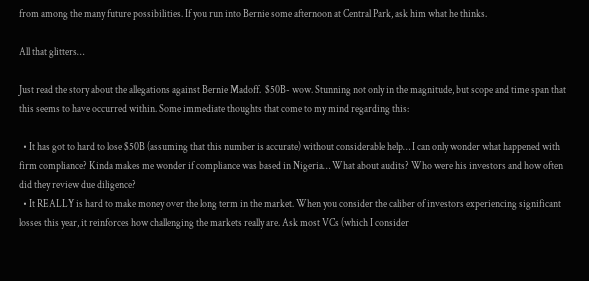from among the many future possibilities. If you run into Bernie some afternoon at Central Park, ask him what he thinks.

All that glitters…

Just read the story about the allegations against Bernie Madoff.  $50B- wow. Stunning not only in the magnitude, but scope and time span that this seems to have occurred within. Some immediate thoughts that come to my mind regarding this:

  • It has got to hard to lose $50B (assuming that this number is accurate) without considerable help… I can only wonder what happened with firm compliance? Kinda makes me wonder if compliance was based in Nigeria… What about audits? Who were his investors and how often did they review due diligence?
  • It REALLY is hard to make money over the long term in the market. When you consider the caliber of investors experiencing significant losses this year, it reinforces how challenging the markets really are. Ask most VCs (which I consider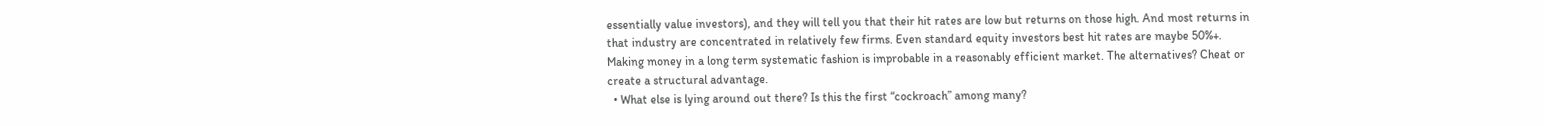essentially value investors), and they will tell you that their hit rates are low but returns on those high. And most returns in that industry are concentrated in relatively few firms. Even standard equity investors best hit rates are maybe 50%+. Making money in a long term systematic fashion is improbable in a reasonably efficient market. The alternatives? Cheat or create a structural advantage.
  • What else is lying around out there? Is this the first “cockroach” among many?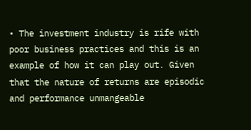• The investment industry is rife with poor business practices and this is an example of how it can play out. Given that the nature of returns are episodic and performance unmangeable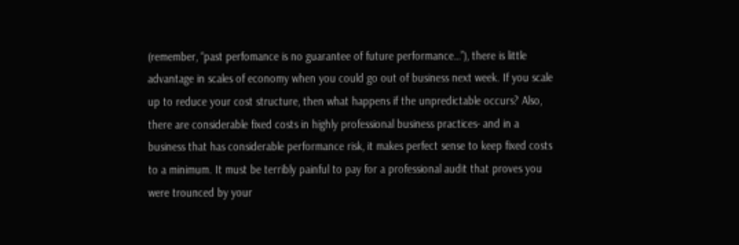(remember, “past perfomance is no guarantee of future performance…”), there is little advantage in scales of economy when you could go out of business next week. If you scale up to reduce your cost structure, then what happens if the unpredictable occurs? Also, there are considerable fixed costs in highly professional business practices- and in a business that has considerable performance risk, it makes perfect sense to keep fixed costs to a minimum. It must be terribly painful to pay for a professional audit that proves you were trounced by your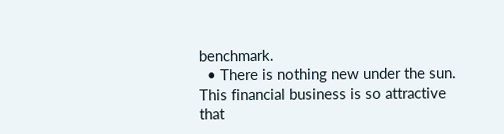benchmark.
  • There is nothing new under the sun. This financial business is so attractive that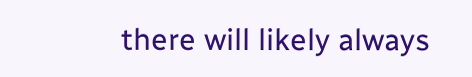there will likely always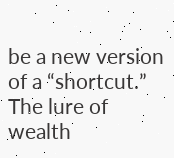be a new version of a “shortcut.” The lure of wealth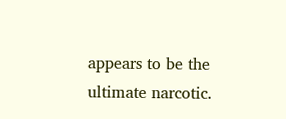appears to be the ultimate narcotic.